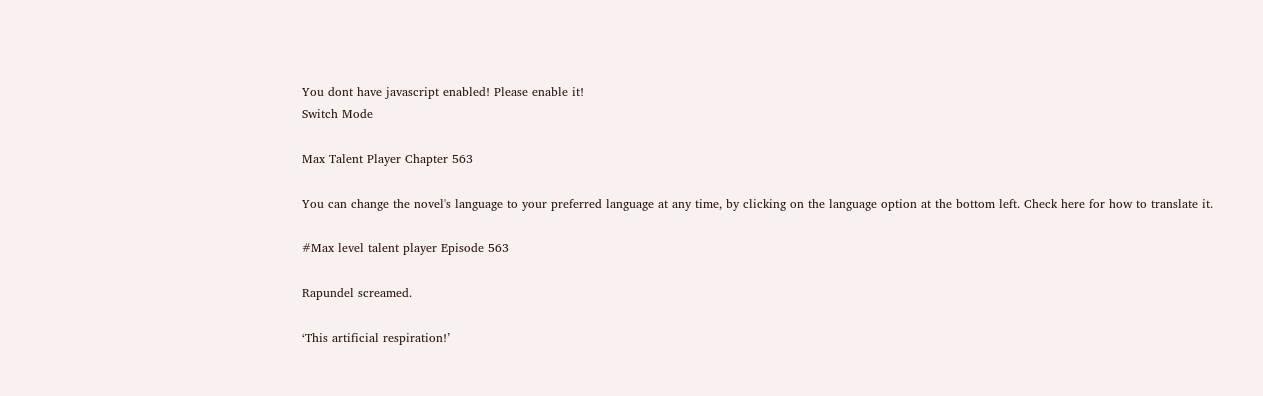You dont have javascript enabled! Please enable it!
Switch Mode

Max Talent Player Chapter 563

You can change the novel's language to your preferred language at any time, by clicking on the language option at the bottom left. Check here for how to translate it.

#Max level talent player Episode 563

Rapundel screamed.

‘This artificial respiration!’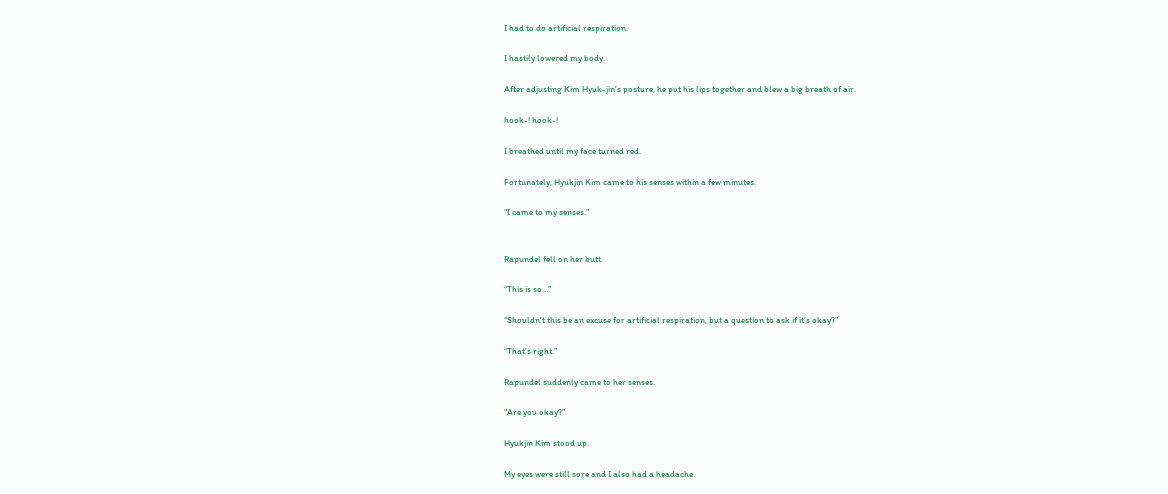I had to do artificial respiration.

I hastily lowered my body.

After adjusting Kim Hyuk-jin’s posture, he put his lips together and blew a big breath of air.

hook-! hook-!

I breathed until my face turned red.

Fortunately, Hyukjin Kim came to his senses within a few minutes.

“I came to my senses.”


Rapundel fell on her butt.

“This is so…”

“Shouldn’t this be an excuse for artificial respiration, but a question to ask if it’s okay?”

“That’s right.”

Rapundel suddenly came to her senses.

“Are you okay?”

Hyukjin Kim stood up.

My eyes were still sore and I also had a headache.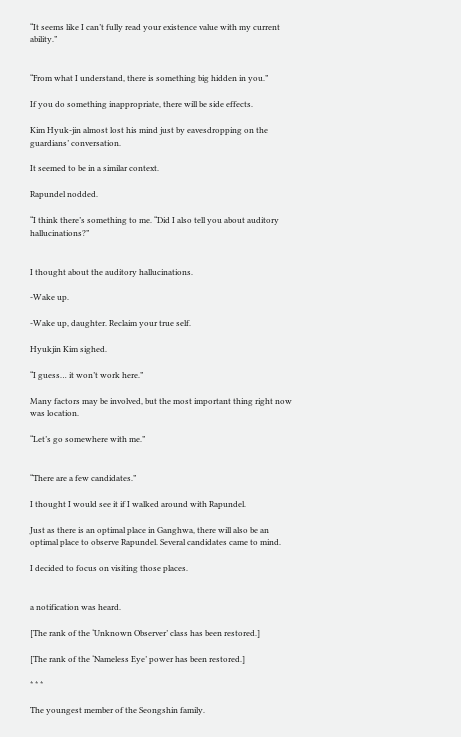“It seems like I can’t fully read your existence value with my current ability.”


“From what I understand, there is something big hidden in you.”

If you do something inappropriate, there will be side effects.

Kim Hyuk-jin almost lost his mind just by eavesdropping on the guardians’ conversation.

It seemed to be in a similar context.

Rapundel nodded.

“I think there’s something to me. “Did I also tell you about auditory hallucinations?”


I thought about the auditory hallucinations.

-Wake up.

-Wake up, daughter. Reclaim your true self.

Hyukjin Kim sighed.

“I guess… it won’t work here.”

Many factors may be involved, but the most important thing right now was location.

“Let’s go somewhere with me.”


“There are a few candidates.”

I thought I would see it if I walked around with Rapundel.

Just as there is an optimal place in Ganghwa, there will also be an optimal place to observe Rapundel. Several candidates came to mind.

I decided to focus on visiting those places.


a notification was heard.

[The rank of the ‘Unknown Observer’ class has been restored.]

[The rank of the ‘Nameless Eye’ power has been restored.]

* * *

The youngest member of the Seongshin family.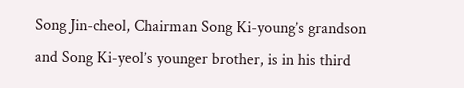Song Jin-cheol, Chairman Song Ki-young’s grandson and Song Ki-yeol’s younger brother, is in his third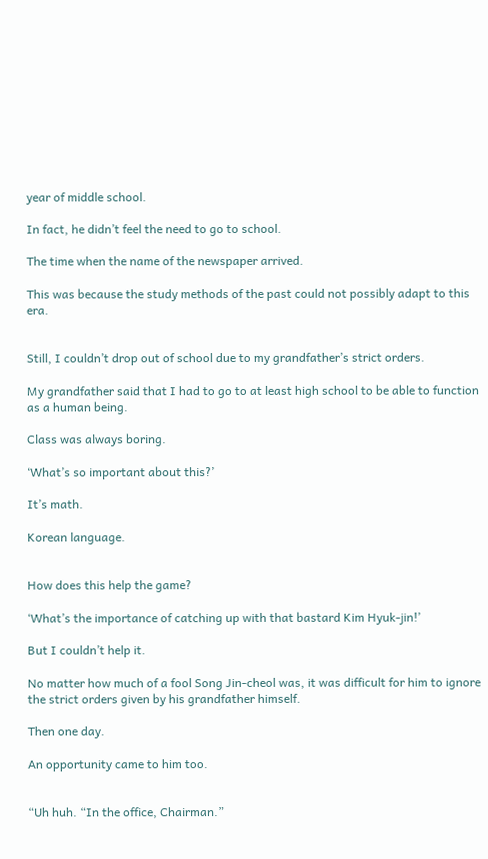year of middle school.

In fact, he didn’t feel the need to go to school.

The time when the name of the newspaper arrived.

This was because the study methods of the past could not possibly adapt to this era.


Still, I couldn’t drop out of school due to my grandfather’s strict orders.

My grandfather said that I had to go to at least high school to be able to function as a human being.

Class was always boring.

‘What’s so important about this?’

It’s math.

Korean language.


How does this help the game?

‘What’s the importance of catching up with that bastard Kim Hyuk-jin!’

But I couldn’t help it.

No matter how much of a fool Song Jin-cheol was, it was difficult for him to ignore the strict orders given by his grandfather himself.

Then one day.

An opportunity came to him too.


“Uh huh. “In the office, Chairman.”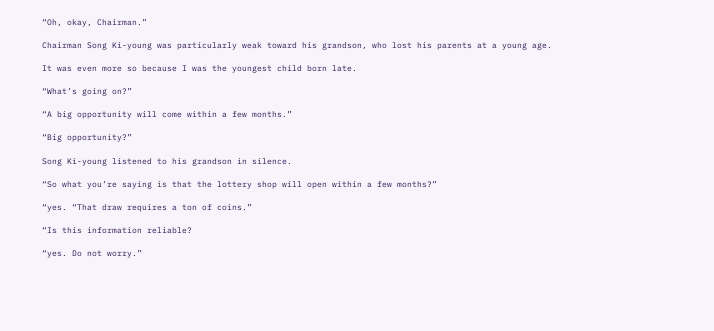“Oh, okay, Chairman.”

Chairman Song Ki-young was particularly weak toward his grandson, who lost his parents at a young age.

It was even more so because I was the youngest child born late.

“What’s going on?”

“A big opportunity will come within a few months.”

“Big opportunity?”

Song Ki-young listened to his grandson in silence.

“So what you’re saying is that the lottery shop will open within a few months?”

“yes. “That draw requires a ton of coins.”

“Is this information reliable?

“yes. Do not worry.”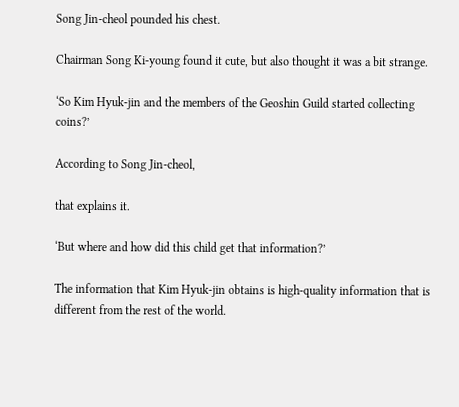Song Jin-cheol pounded his chest.

Chairman Song Ki-young found it cute, but also thought it was a bit strange.

‘So Kim Hyuk-jin and the members of the Geoshin Guild started collecting coins?’

According to Song Jin-cheol,

that explains it.

‘But where and how did this child get that information?’

The information that Kim Hyuk-jin obtains is high-quality information that is different from the rest of the world.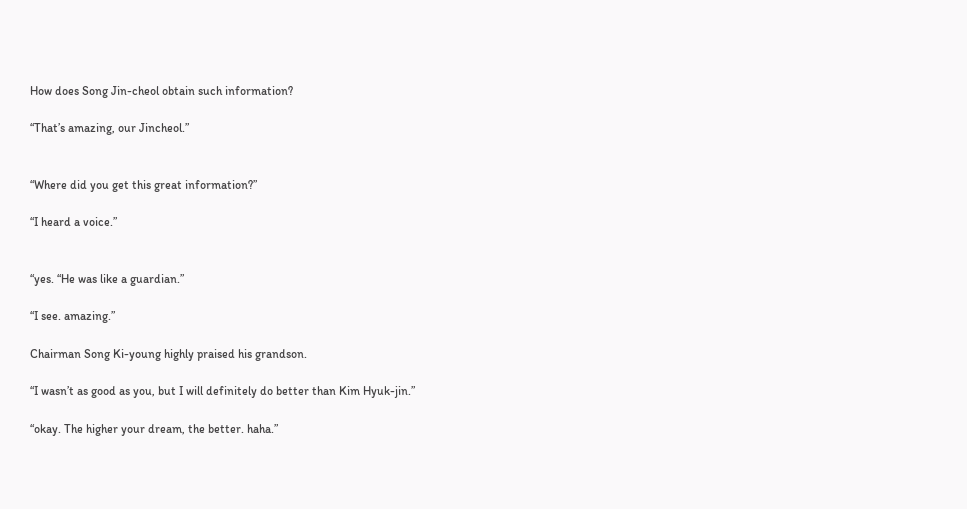How does Song Jin-cheol obtain such information?

“That’s amazing, our Jincheol.”


“Where did you get this great information?”

“I heard a voice.”


“yes. “He was like a guardian.”

“I see. amazing.”

Chairman Song Ki-young highly praised his grandson.

“I wasn’t as good as you, but I will definitely do better than Kim Hyuk-jin.”

“okay. The higher your dream, the better. haha.”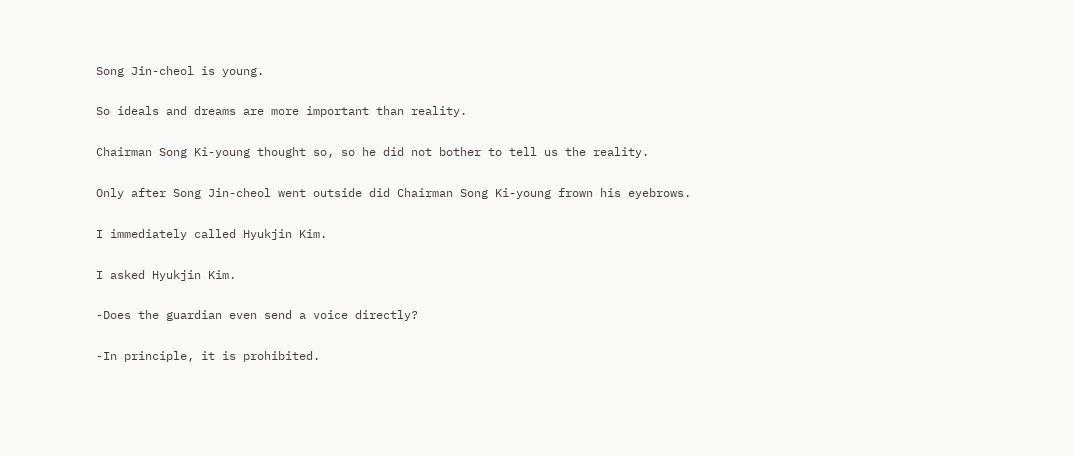Song Jin-cheol is young.

So ideals and dreams are more important than reality.

Chairman Song Ki-young thought so, so he did not bother to tell us the reality.

Only after Song Jin-cheol went outside did Chairman Song Ki-young frown his eyebrows.

I immediately called Hyukjin Kim.

I asked Hyukjin Kim.

-Does the guardian even send a voice directly?

-In principle, it is prohibited.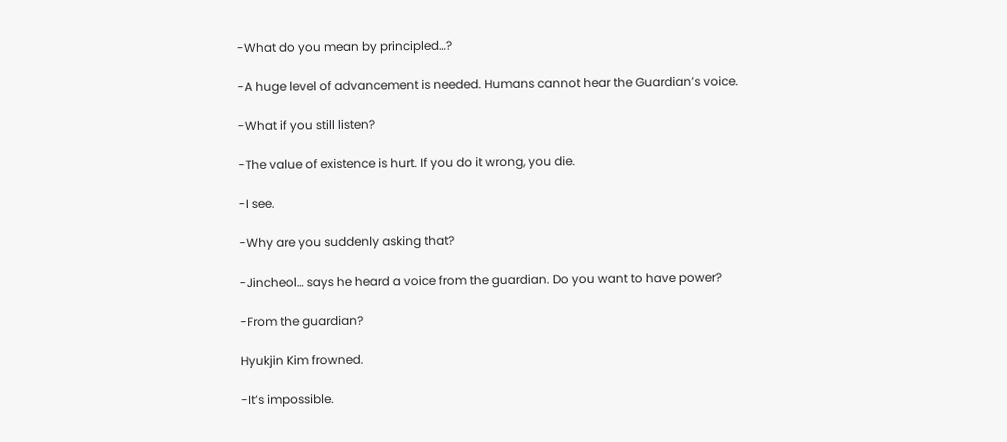-What do you mean by principled…?

-A huge level of advancement is needed. Humans cannot hear the Guardian’s voice.

-What if you still listen?

-The value of existence is hurt. If you do it wrong, you die.

-I see.

-Why are you suddenly asking that?

-Jincheol… says he heard a voice from the guardian. Do you want to have power?

-From the guardian?

Hyukjin Kim frowned.

-It’s impossible.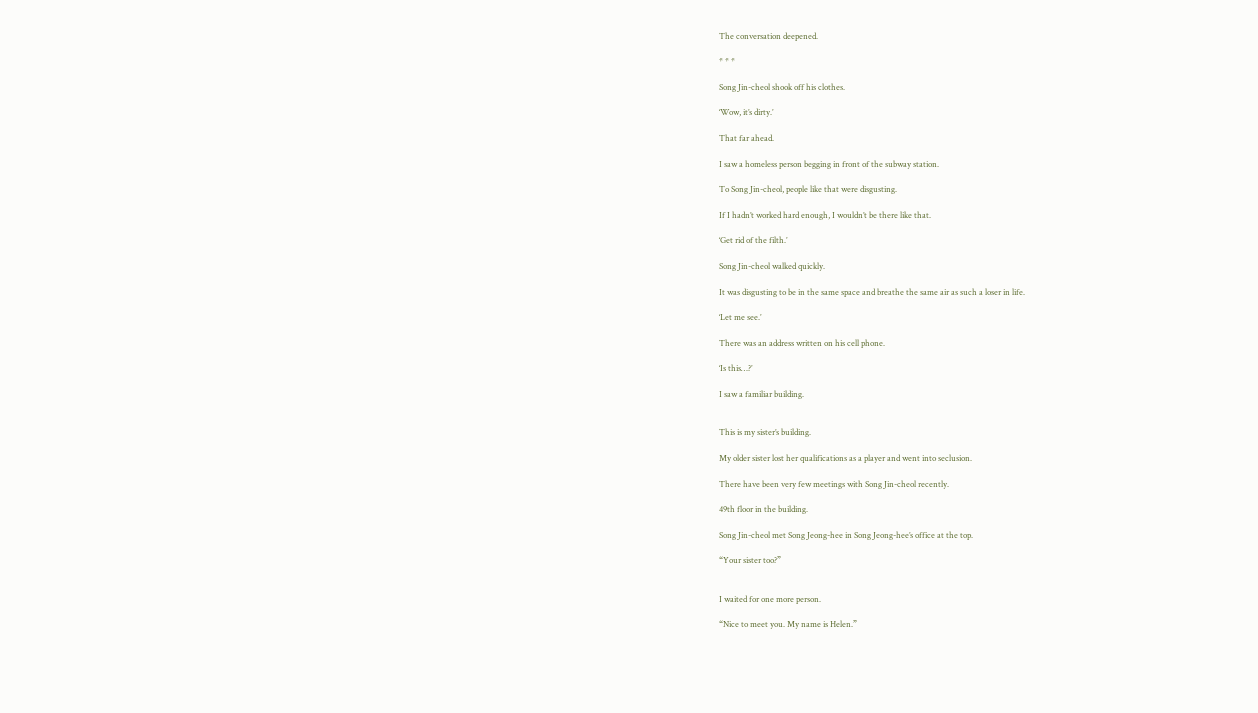The conversation deepened.

* * *

Song Jin-cheol shook off his clothes.

‘Wow, it’s dirty.’

That far ahead.

I saw a homeless person begging in front of the subway station.

To Song Jin-cheol, people like that were disgusting.

If I hadn’t worked hard enough, I wouldn’t be there like that.

‘Get rid of the filth.’

Song Jin-cheol walked quickly.

It was disgusting to be in the same space and breathe the same air as such a loser in life.

‘Let me see.’

There was an address written on his cell phone.

‘Is this…?’

I saw a familiar building.


This is my sister’s building.

My older sister lost her qualifications as a player and went into seclusion.

There have been very few meetings with Song Jin-cheol recently.

49th floor in the building.

Song Jin-cheol met Song Jeong-hee in Song Jeong-hee’s office at the top.

“Your sister too?”


I waited for one more person.

“Nice to meet you. My name is Helen.”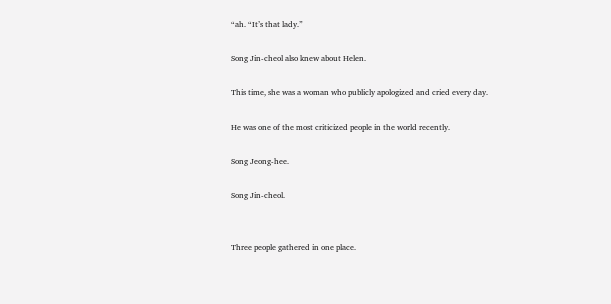“ah. “It’s that lady.”

Song Jin-cheol also knew about Helen.

This time, she was a woman who publicly apologized and cried every day.

He was one of the most criticized people in the world recently.

Song Jeong-hee.

Song Jin-cheol.


Three people gathered in one place.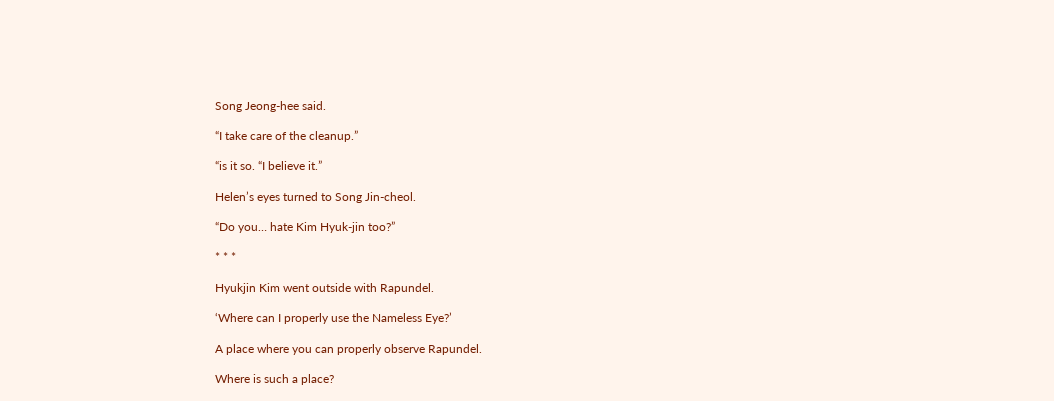Song Jeong-hee said.

“I take care of the cleanup.”

“is it so. “I believe it.”

Helen’s eyes turned to Song Jin-cheol.

“Do you… hate Kim Hyuk-jin too?”

* * *

Hyukjin Kim went outside with Rapundel.

‘Where can I properly use the Nameless Eye?’

A place where you can properly observe Rapundel.

Where is such a place?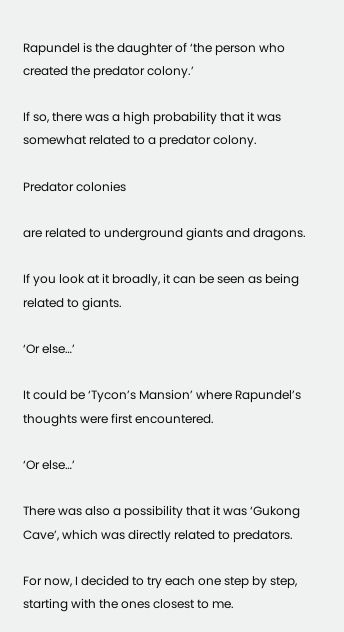Rapundel is the daughter of ‘the person who created the predator colony.’

If so, there was a high probability that it was somewhat related to a predator colony.

Predator colonies

are related to underground giants and dragons.

If you look at it broadly, it can be seen as being related to giants.

‘Or else…’

It could be ‘Tycon’s Mansion’ where Rapundel’s thoughts were first encountered.

‘Or else…’

There was also a possibility that it was ‘Gukong Cave’, which was directly related to predators.

For now, I decided to try each one step by step, starting with the ones closest to me.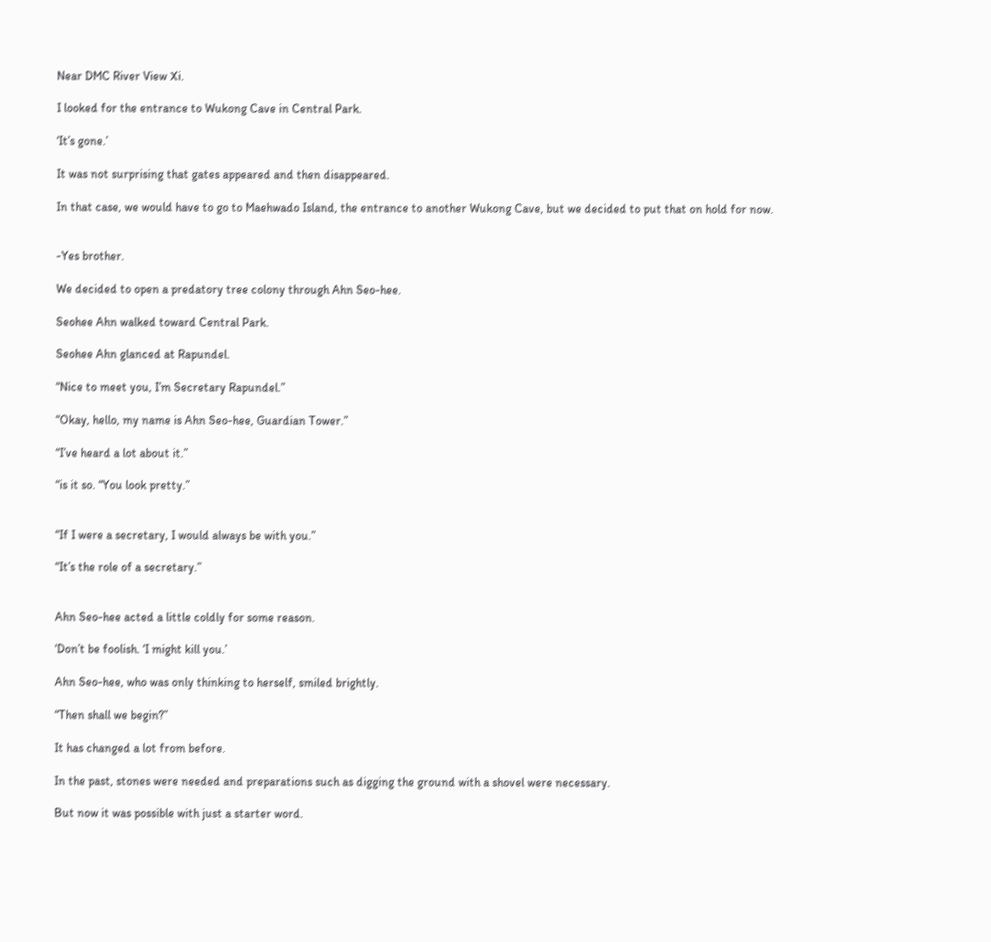Near DMC River View Xi.

I looked for the entrance to Wukong Cave in Central Park.

‘It’s gone.’

It was not surprising that gates appeared and then disappeared.

In that case, we would have to go to Maehwado Island, the entrance to another Wukong Cave, but we decided to put that on hold for now.


-Yes brother.

We decided to open a predatory tree colony through Ahn Seo-hee.

Seohee Ahn walked toward Central Park.

Seohee Ahn glanced at Rapundel.

“Nice to meet you, I’m Secretary Rapundel.”

“Okay, hello, my name is Ahn Seo-hee, Guardian Tower.”

“I’ve heard a lot about it.”

“is it so. “You look pretty.”


“If I were a secretary, I would always be with you.”

“It’s the role of a secretary.”


Ahn Seo-hee acted a little coldly for some reason.

‘Don’t be foolish. ‘I might kill you.’

Ahn Seo-hee, who was only thinking to herself, smiled brightly.

“Then shall we begin?”

It has changed a lot from before.

In the past, stones were needed and preparations such as digging the ground with a shovel were necessary.

But now it was possible with just a starter word.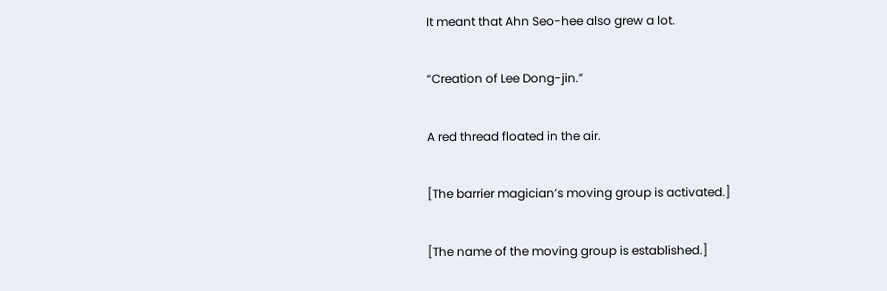It meant that Ahn Seo-hee also grew a lot.

“Creation of Lee Dong-jin.”

A red thread floated in the air.

[The barrier magician’s moving group is activated.]

[The name of the moving group is established.]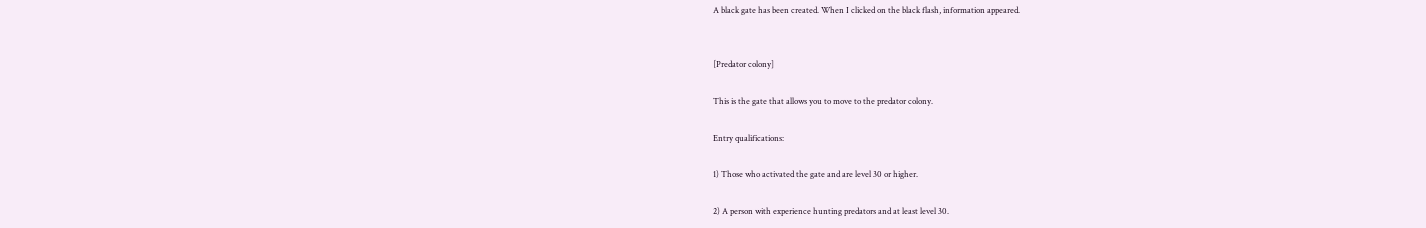A black gate has been created. When I clicked on the black flash, information appeared.


[Predator colony]

This is the gate that allows you to move to the predator colony.

Entry qualifications:

1) Those who activated the gate and are level 30 or higher.

2) A person with experience hunting predators and at least level 30.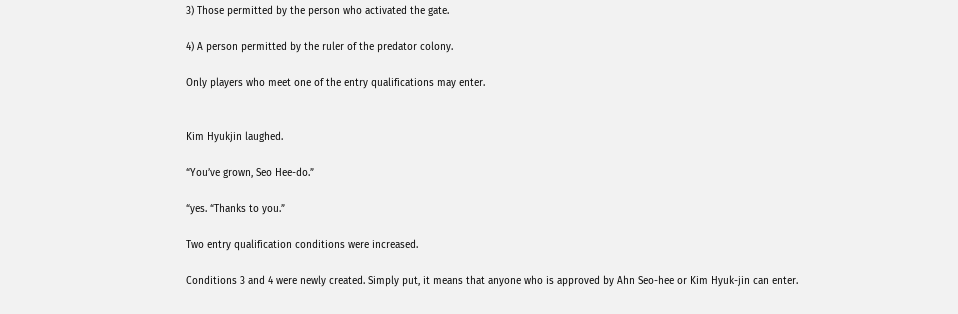3) Those permitted by the person who activated the gate.

4) A person permitted by the ruler of the predator colony.

Only players who meet one of the entry qualifications may enter.


Kim Hyukjin laughed.

“You’ve grown, Seo Hee-do.”

“yes. “Thanks to you.”

Two entry qualification conditions were increased.

Conditions 3 and 4 were newly created. Simply put, it means that anyone who is approved by Ahn Seo-hee or Kim Hyuk-jin can enter.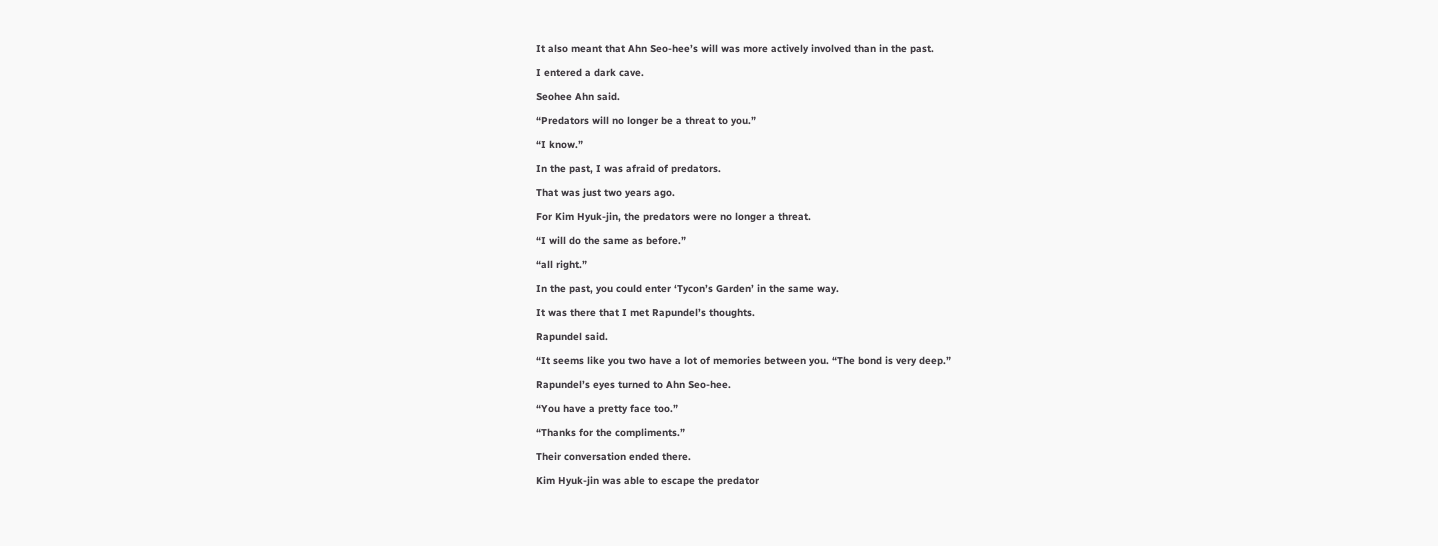It also meant that Ahn Seo-hee’s will was more actively involved than in the past.

I entered a dark cave.

Seohee Ahn said.

“Predators will no longer be a threat to you.”

“I know.”

In the past, I was afraid of predators.

That was just two years ago.

For Kim Hyuk-jin, the predators were no longer a threat.

“I will do the same as before.”

“all right.”

In the past, you could enter ‘Tycon’s Garden’ in the same way.

It was there that I met Rapundel’s thoughts.

Rapundel said.

“It seems like you two have a lot of memories between you. “The bond is very deep.”

Rapundel’s eyes turned to Ahn Seo-hee.

“You have a pretty face too.”

“Thanks for the compliments.”

Their conversation ended there.

Kim Hyuk-jin was able to escape the predator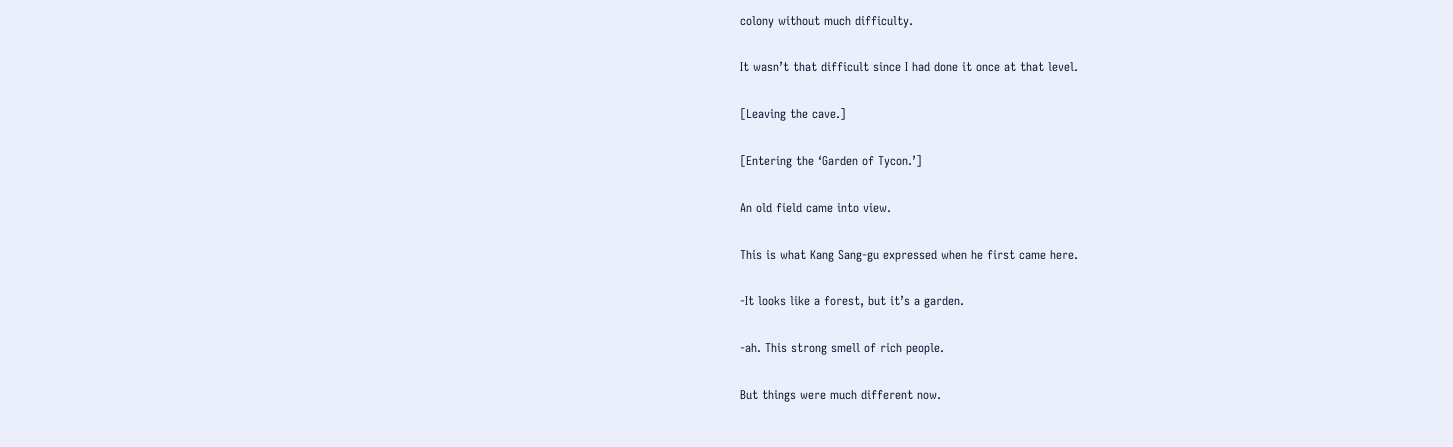colony without much difficulty.

It wasn’t that difficult since I had done it once at that level.

[Leaving the cave.]

[Entering the ‘Garden of Tycon.’]

An old field came into view.

This is what Kang Sang-gu expressed when he first came here.

-It looks like a forest, but it’s a garden.

-ah. This strong smell of rich people.

But things were much different now.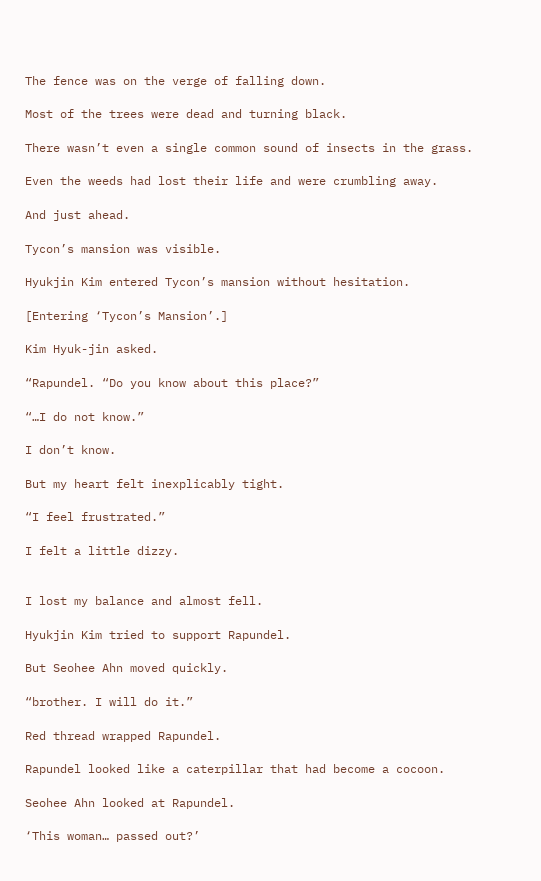The fence was on the verge of falling down.

Most of the trees were dead and turning black.

There wasn’t even a single common sound of insects in the grass.

Even the weeds had lost their life and were crumbling away.

And just ahead.

Tycon’s mansion was visible.

Hyukjin Kim entered Tycon’s mansion without hesitation.

[Entering ‘Tycon’s Mansion’.]

Kim Hyuk-jin asked.

“Rapundel. “Do you know about this place?”

“…I do not know.”

I don’t know.

But my heart felt inexplicably tight.

“I feel frustrated.”

I felt a little dizzy.


I lost my balance and almost fell.

Hyukjin Kim tried to support Rapundel.

But Seohee Ahn moved quickly.

“brother. I will do it.”

Red thread wrapped Rapundel.

Rapundel looked like a caterpillar that had become a cocoon.

Seohee Ahn looked at Rapundel.

‘This woman… passed out?’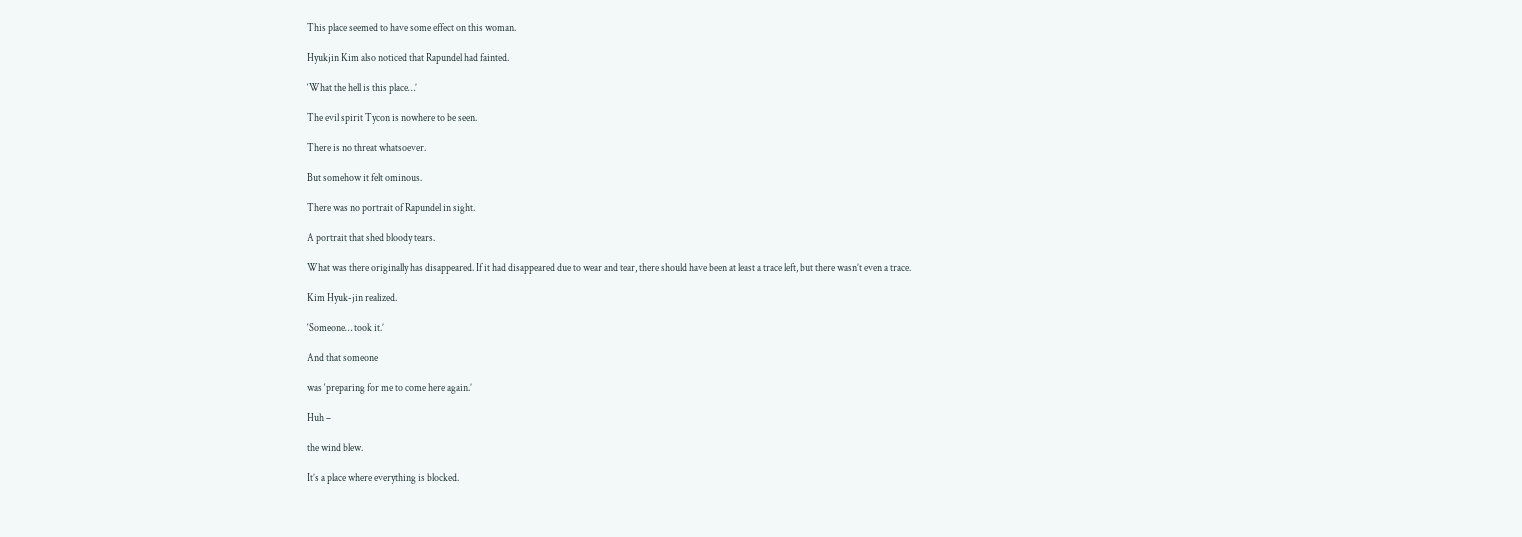This place seemed to have some effect on this woman.

Hyukjin Kim also noticed that Rapundel had fainted.

‘What the hell is this place…’

The evil spirit Tycon is nowhere to be seen.

There is no threat whatsoever.

But somehow it felt ominous.

There was no portrait of Rapundel in sight.

A portrait that shed bloody tears.

What was there originally has disappeared. If it had disappeared due to wear and tear, there should have been at least a trace left, but there wasn’t even a trace.

Kim Hyuk-jin realized.

‘Someone… took it.’

And that someone

was ‘preparing for me to come here again.’

Huh –

the wind blew.

It’s a place where everything is blocked.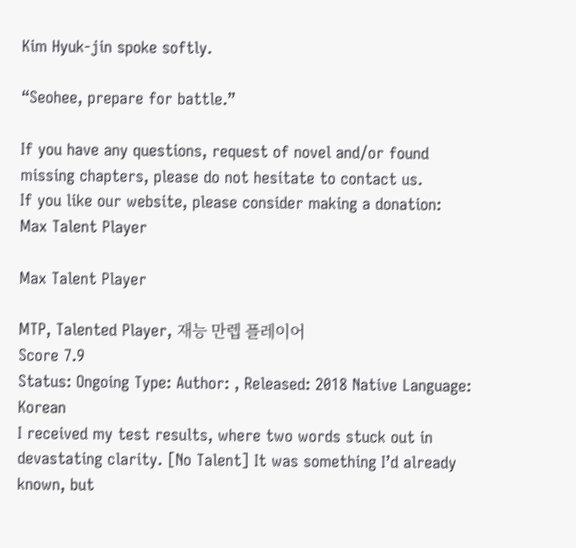Kim Hyuk-jin spoke softly.

“Seohee, prepare for battle.”

If you have any questions, request of novel and/or found missing chapters, please do not hesitate to contact us.
If you like our website, please consider making a donation:
Max Talent Player

Max Talent Player

MTP, Talented Player, 재능 만렙 플레이어
Score 7.9
Status: Ongoing Type: Author: , Released: 2018 Native Language: Korean
I received my test results, where two words stuck out in devastating clarity. [No Talent] It was something I’d already known, but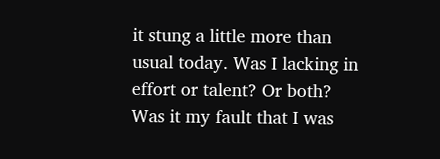it stung a little more than usual today. Was I lacking in effort or talent? Or both? Was it my fault that I was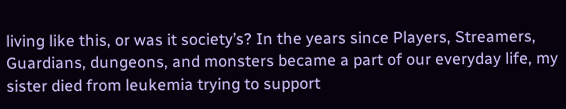living like this, or was it society’s? In the years since Players, Streamers, Guardians, dungeons, and monsters became a part of our everyday life, my sister died from leukemia trying to support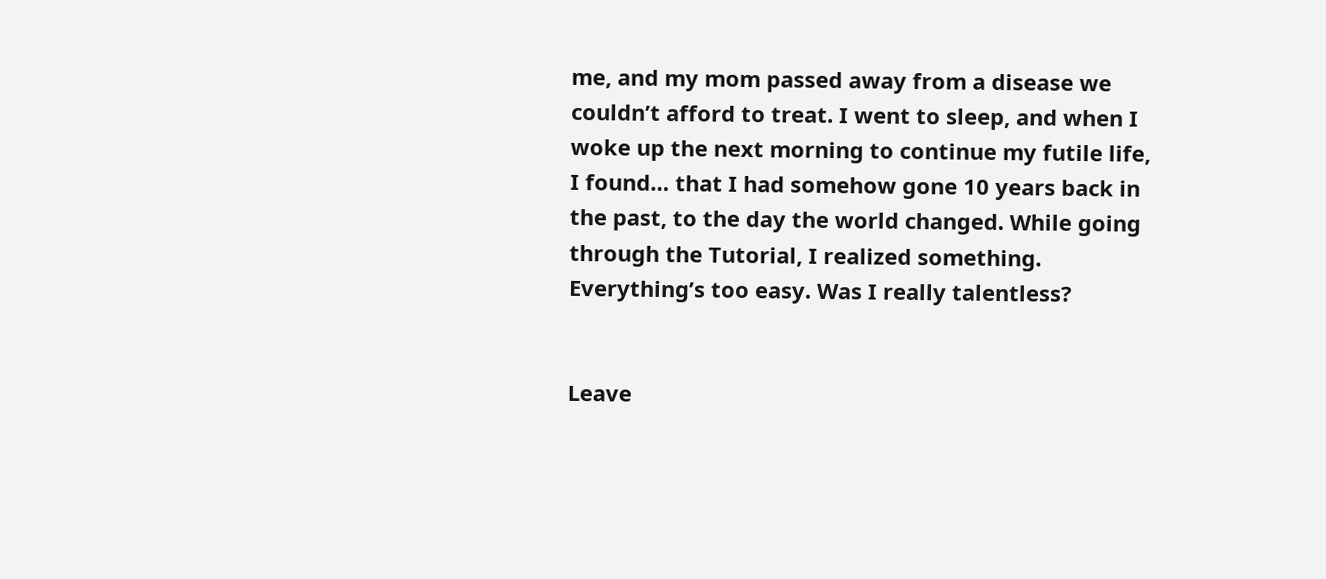me, and my mom passed away from a disease we couldn’t afford to treat. I went to sleep, and when I woke up the next morning to continue my futile life, I found… that I had somehow gone 10 years back in the past, to the day the world changed. While going through the Tutorial, I realized something. Everything’s too easy. Was I really talentless?


Leave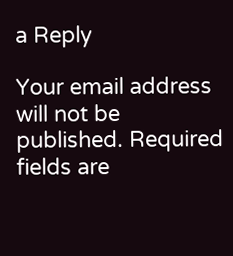a Reply

Your email address will not be published. Required fields are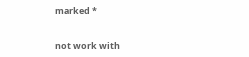marked *


not work with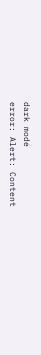dark mode
error: Alert: Content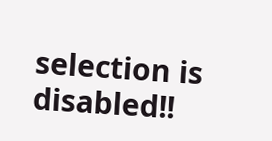selection is disabled!!